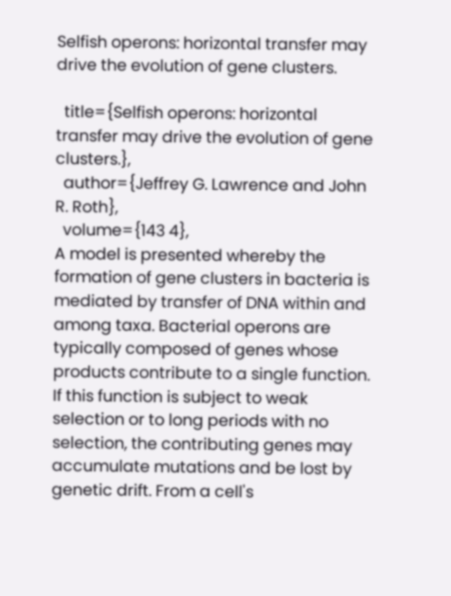Selfish operons: horizontal transfer may drive the evolution of gene clusters.

  title={Selfish operons: horizontal transfer may drive the evolution of gene clusters.},
  author={Jeffrey G. Lawrence and John R. Roth},
  volume={143 4},
A model is presented whereby the formation of gene clusters in bacteria is mediated by transfer of DNA within and among taxa. Bacterial operons are typically composed of genes whose products contribute to a single function. If this function is subject to weak selection or to long periods with no selection, the contributing genes may accumulate mutations and be lost by genetic drift. From a cell's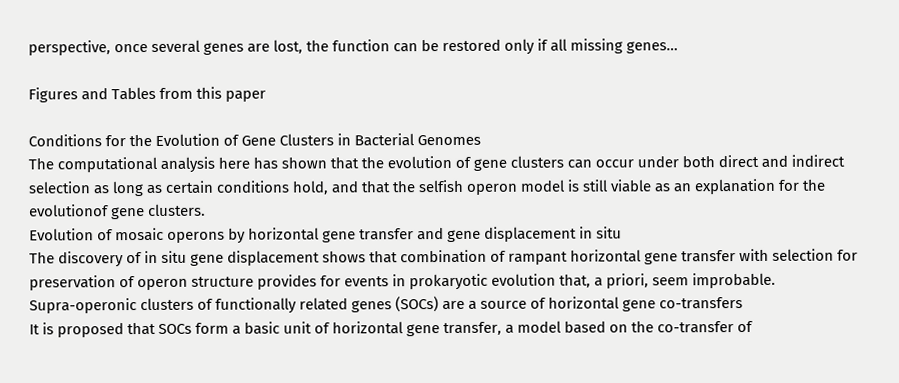perspective, once several genes are lost, the function can be restored only if all missing genes…

Figures and Tables from this paper

Conditions for the Evolution of Gene Clusters in Bacterial Genomes
The computational analysis here has shown that the evolution of gene clusters can occur under both direct and indirect selection as long as certain conditions hold, and that the selfish operon model is still viable as an explanation for the evolutionof gene clusters.
Evolution of mosaic operons by horizontal gene transfer and gene displacement in situ
The discovery of in situ gene displacement shows that combination of rampant horizontal gene transfer with selection for preservation of operon structure provides for events in prokaryotic evolution that, a priori, seem improbable.
Supra-operonic clusters of functionally related genes (SOCs) are a source of horizontal gene co-transfers
It is proposed that SOCs form a basic unit of horizontal gene transfer, a model based on the co-transfer of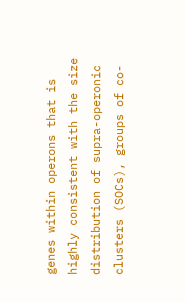genes within operons that is highly consistent with the size distribution of supra-operonic clusters (SOCs), groups of co-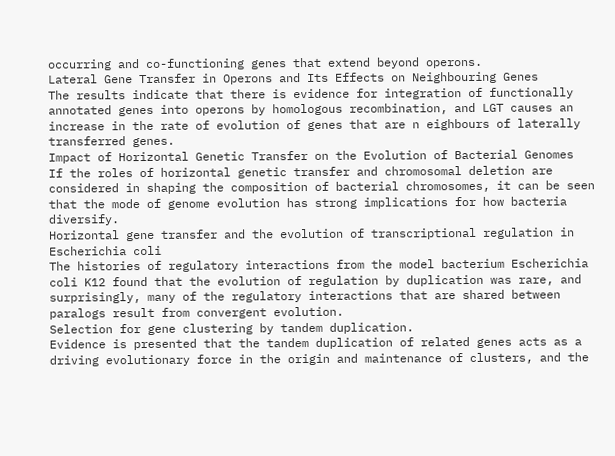occurring and co-functioning genes that extend beyond operons.
Lateral Gene Transfer in Operons and Its Effects on Neighbouring Genes
The results indicate that there is evidence for integration of functionally annotated genes into operons by homologous recombination, and LGT causes an increase in the rate of evolution of genes that are n eighbours of laterally transferred genes.
Impact of Horizontal Genetic Transfer on the Evolution of Bacterial Genomes
If the roles of horizontal genetic transfer and chromosomal deletion are considered in shaping the composition of bacterial chromosomes, it can be seen that the mode of genome evolution has strong implications for how bacteria diversify.
Horizontal gene transfer and the evolution of transcriptional regulation in Escherichia coli
The histories of regulatory interactions from the model bacterium Escherichia coli K12 found that the evolution of regulation by duplication was rare, and surprisingly, many of the regulatory interactions that are shared between paralogs result from convergent evolution.
Selection for gene clustering by tandem duplication.
Evidence is presented that the tandem duplication of related genes acts as a driving evolutionary force in the origin and maintenance of clusters, and the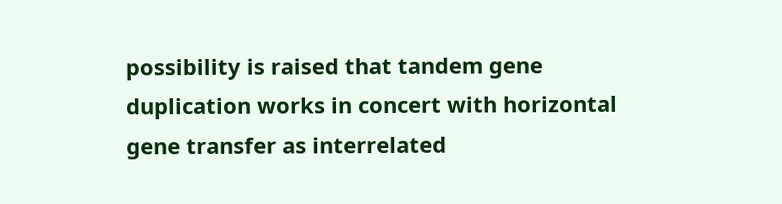possibility is raised that tandem gene duplication works in concert with horizontal gene transfer as interrelated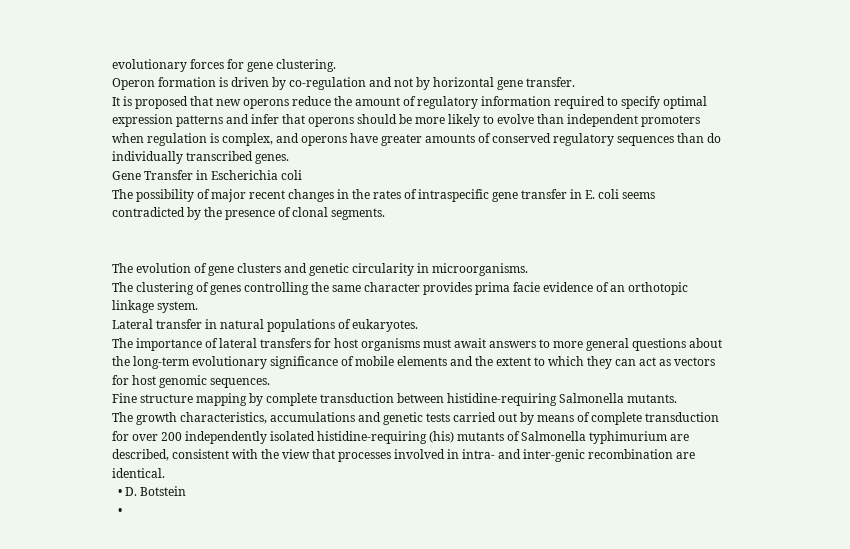evolutionary forces for gene clustering.
Operon formation is driven by co-regulation and not by horizontal gene transfer.
It is proposed that new operons reduce the amount of regulatory information required to specify optimal expression patterns and infer that operons should be more likely to evolve than independent promoters when regulation is complex, and operons have greater amounts of conserved regulatory sequences than do individually transcribed genes.
Gene Transfer in Escherichia coli
The possibility of major recent changes in the rates of intraspecific gene transfer in E. coli seems contradicted by the presence of clonal segments.


The evolution of gene clusters and genetic circularity in microorganisms.
The clustering of genes controlling the same character provides prima facie evidence of an orthotopic linkage system.
Lateral transfer in natural populations of eukaryotes.
The importance of lateral transfers for host organisms must await answers to more general questions about the long-term evolutionary significance of mobile elements and the extent to which they can act as vectors for host genomic sequences.
Fine structure mapping by complete transduction between histidine-requiring Salmonella mutants.
The growth characteristics, accumulations and genetic tests carried out by means of complete transduction for over 200 independently isolated histidine-requiring (his) mutants of Salmonella typhimurium are described, consistent with the view that processes involved in intra- and inter-genic recombination are identical.
  • D. Botstein
  •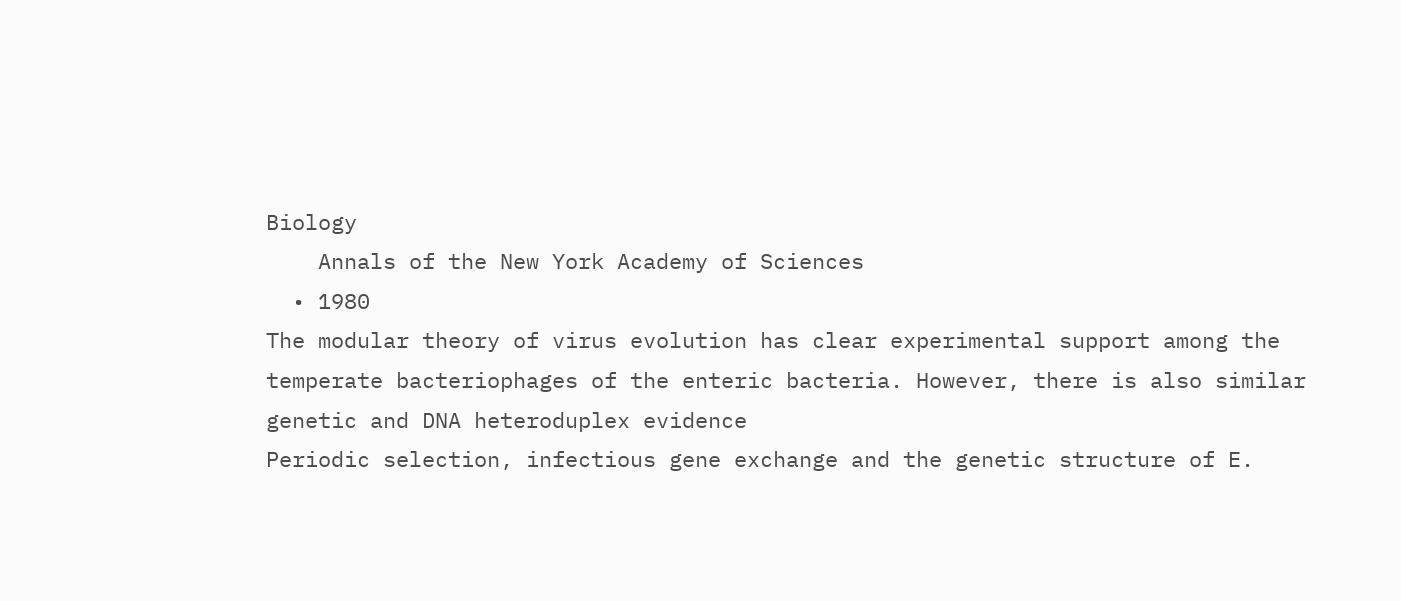Biology
    Annals of the New York Academy of Sciences
  • 1980
The modular theory of virus evolution has clear experimental support among the temperate bacteriophages of the enteric bacteria. However, there is also similar genetic and DNA heteroduplex evidence
Periodic selection, infectious gene exchange and the genetic structure of E.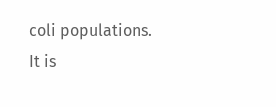coli populations.
It is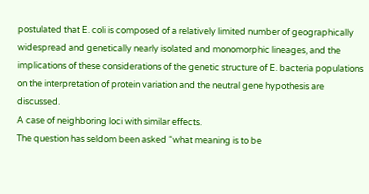postulated that E. coli is composed of a relatively limited number of geographically widespread and genetically nearly isolated and monomorphic lineages, and the implications of these considerations of the genetic structure of E. bacteria populations on the interpretation of protein variation and the neutral gene hypothesis are discussed.
A case of neighboring loci with similar effects.
The question has seldom been asked “what meaning is to be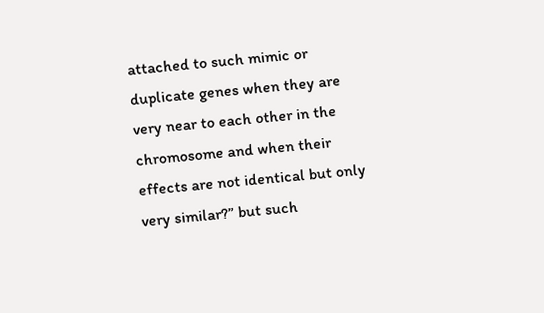attached to such mimic or duplicate genes when they are very near to each other in the chromosome and when their effects are not identical but only very similar?” but such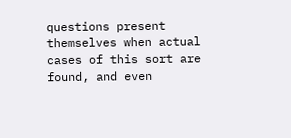questions present themselves when actual cases of this sort are found, and even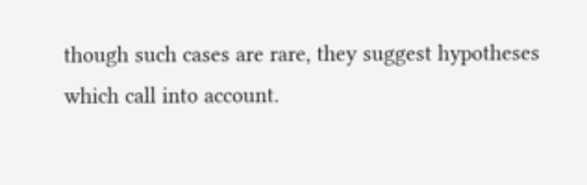though such cases are rare, they suggest hypotheses which call into account.